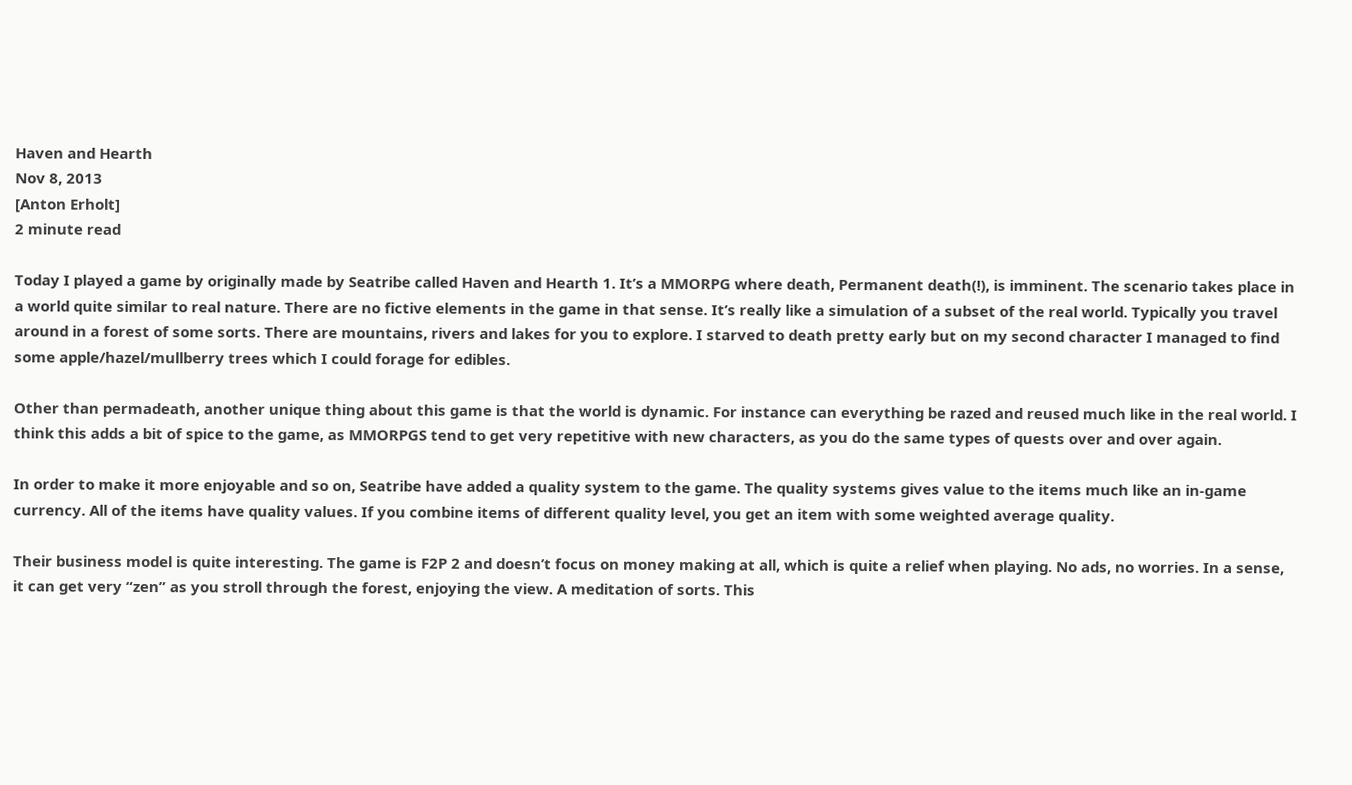Haven and Hearth
Nov 8, 2013
[Anton Erholt]
2 minute read

Today I played a game by originally made by Seatribe called Haven and Hearth 1. It’s a MMORPG where death, Permanent death(!), is imminent. The scenario takes place in a world quite similar to real nature. There are no fictive elements in the game in that sense. It’s really like a simulation of a subset of the real world. Typically you travel around in a forest of some sorts. There are mountains, rivers and lakes for you to explore. I starved to death pretty early but on my second character I managed to find some apple/hazel/mullberry trees which I could forage for edibles.

Other than permadeath, another unique thing about this game is that the world is dynamic. For instance can everything be razed and reused much like in the real world. I think this adds a bit of spice to the game, as MMORPGS tend to get very repetitive with new characters, as you do the same types of quests over and over again.

In order to make it more enjoyable and so on, Seatribe have added a quality system to the game. The quality systems gives value to the items much like an in-game currency. All of the items have quality values. If you combine items of different quality level, you get an item with some weighted average quality.

Their business model is quite interesting. The game is F2P 2 and doesn’t focus on money making at all, which is quite a relief when playing. No ads, no worries. In a sense, it can get very “zen” as you stroll through the forest, enjoying the view. A meditation of sorts. This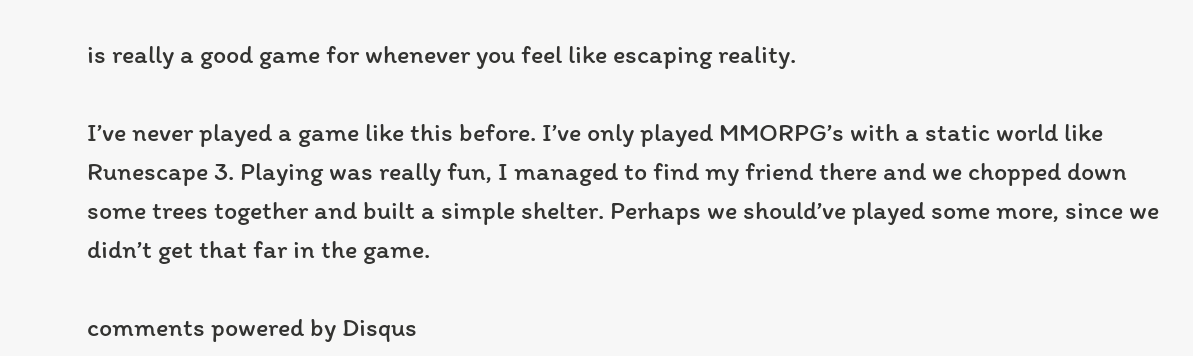is really a good game for whenever you feel like escaping reality.

I’ve never played a game like this before. I’ve only played MMORPG’s with a static world like Runescape 3. Playing was really fun, I managed to find my friend there and we chopped down some trees together and built a simple shelter. Perhaps we should’ve played some more, since we didn’t get that far in the game.

comments powered by Disqus